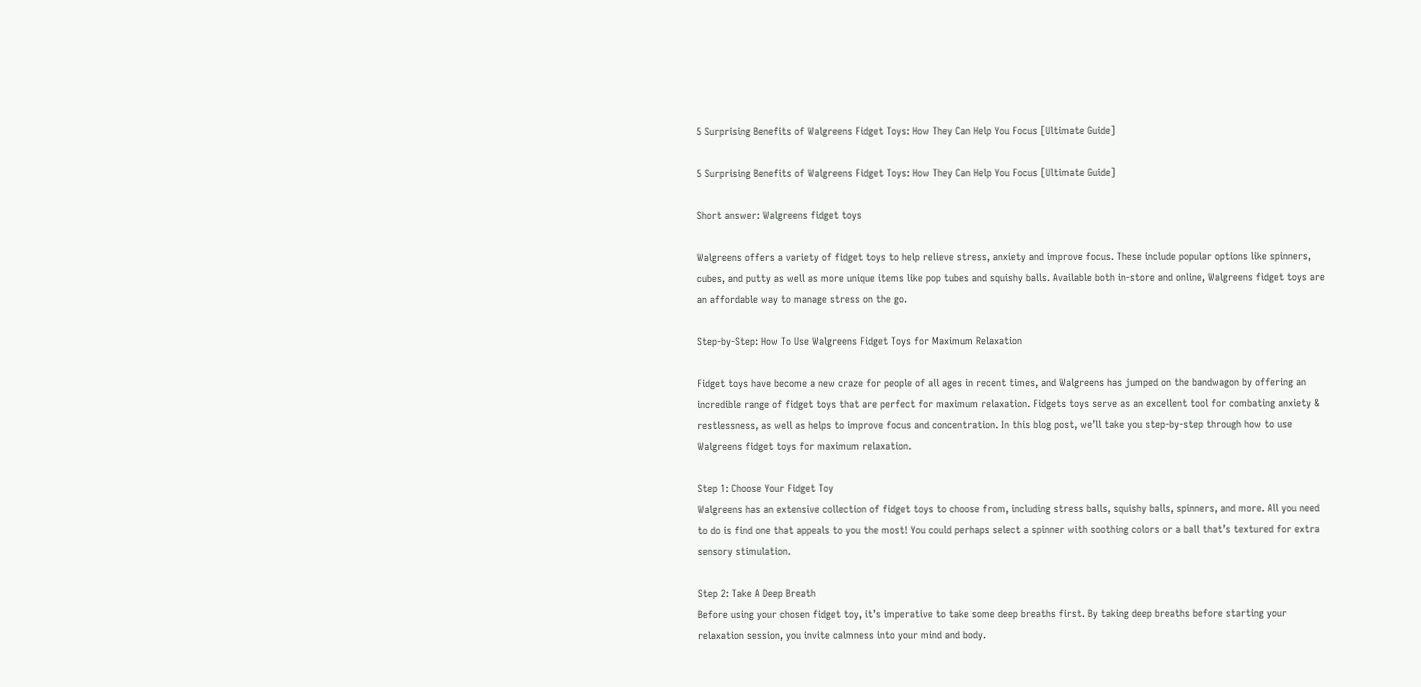5 Surprising Benefits of Walgreens Fidget Toys: How They Can Help You Focus [Ultimate Guide]

5 Surprising Benefits of Walgreens Fidget Toys: How They Can Help You Focus [Ultimate Guide]

Short answer: Walgreens fidget toys

Walgreens offers a variety of fidget toys to help relieve stress, anxiety and improve focus. These include popular options like spinners, cubes, and putty as well as more unique items like pop tubes and squishy balls. Available both in-store and online, Walgreens fidget toys are an affordable way to manage stress on the go.

Step-by-Step: How To Use Walgreens Fidget Toys for Maximum Relaxation

Fidget toys have become a new craze for people of all ages in recent times, and Walgreens has jumped on the bandwagon by offering an incredible range of fidget toys that are perfect for maximum relaxation. Fidgets toys serve as an excellent tool for combating anxiety & restlessness, as well as helps to improve focus and concentration. In this blog post, we’ll take you step-by-step through how to use Walgreens fidget toys for maximum relaxation.

Step 1: Choose Your Fidget Toy
Walgreens has an extensive collection of fidget toys to choose from, including stress balls, squishy balls, spinners, and more. All you need to do is find one that appeals to you the most! You could perhaps select a spinner with soothing colors or a ball that’s textured for extra sensory stimulation.

Step 2: Take A Deep Breath
Before using your chosen fidget toy, it’s imperative to take some deep breaths first. By taking deep breaths before starting your relaxation session, you invite calmness into your mind and body.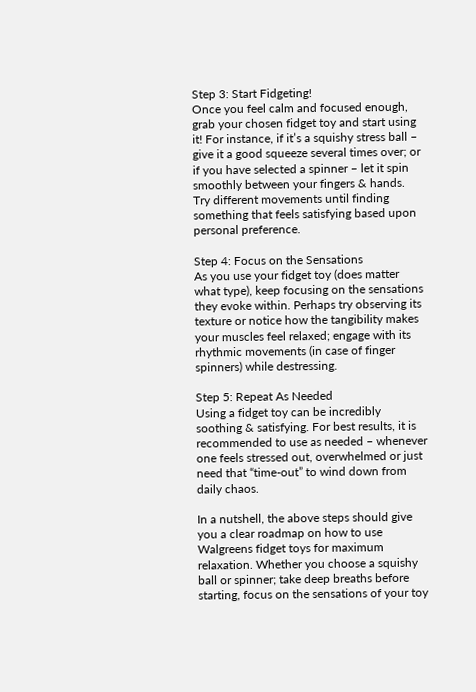Step 3: Start Fidgeting!
Once you feel calm and focused enough, grab your chosen fidget toy and start using it! For instance, if it’s a squishy stress ball – give it a good squeeze several times over; or if you have selected a spinner – let it spin smoothly between your fingers & hands. Try different movements until finding something that feels satisfying based upon personal preference.

Step 4: Focus on the Sensations
As you use your fidget toy (does matter what type), keep focusing on the sensations they evoke within. Perhaps try observing its texture or notice how the tangibility makes your muscles feel relaxed; engage with its rhythmic movements (in case of finger spinners) while destressing.

Step 5: Repeat As Needed
Using a fidget toy can be incredibly soothing & satisfying. For best results, it is recommended to use as needed – whenever one feels stressed out, overwhelmed or just need that “time-out” to wind down from daily chaos.

In a nutshell, the above steps should give you a clear roadmap on how to use Walgreens fidget toys for maximum relaxation. Whether you choose a squishy ball or spinner; take deep breaths before starting, focus on the sensations of your toy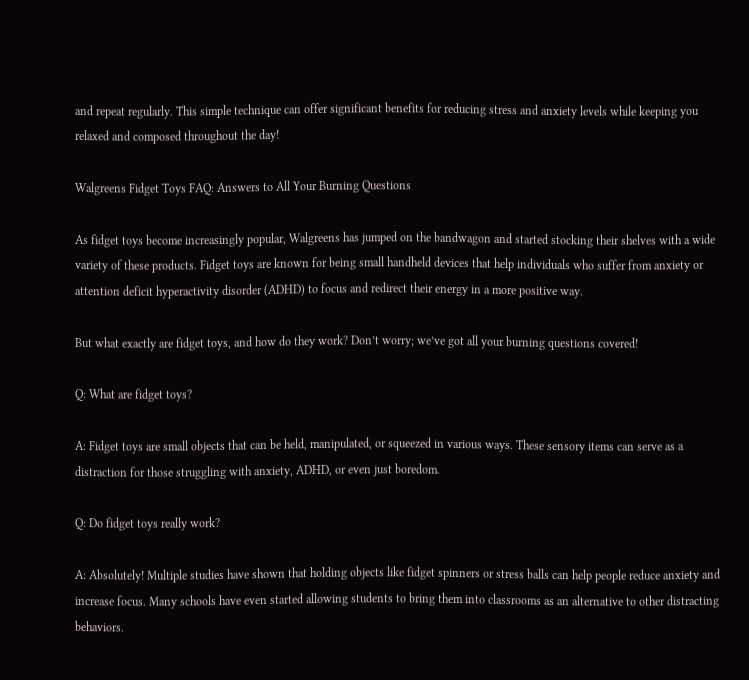and repeat regularly. This simple technique can offer significant benefits for reducing stress and anxiety levels while keeping you relaxed and composed throughout the day!

Walgreens Fidget Toys FAQ: Answers to All Your Burning Questions

As fidget toys become increasingly popular, Walgreens has jumped on the bandwagon and started stocking their shelves with a wide variety of these products. Fidget toys are known for being small handheld devices that help individuals who suffer from anxiety or attention deficit hyperactivity disorder (ADHD) to focus and redirect their energy in a more positive way.

But what exactly are fidget toys, and how do they work? Don’t worry; we’ve got all your burning questions covered!

Q: What are fidget toys?

A: Fidget toys are small objects that can be held, manipulated, or squeezed in various ways. These sensory items can serve as a distraction for those struggling with anxiety, ADHD, or even just boredom.

Q: Do fidget toys really work?

A: Absolutely! Multiple studies have shown that holding objects like fidget spinners or stress balls can help people reduce anxiety and increase focus. Many schools have even started allowing students to bring them into classrooms as an alternative to other distracting behaviors.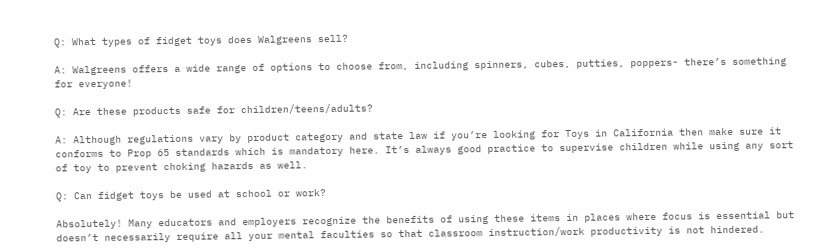Q: What types of fidget toys does Walgreens sell?

A: Walgreens offers a wide range of options to choose from, including spinners, cubes, putties, poppers- there’s something for everyone!

Q: Are these products safe for children/teens/adults?

A: Although regulations vary by product category and state law if you’re looking for Toys in California then make sure it conforms to Prop 65 standards which is mandatory here. It’s always good practice to supervise children while using any sort of toy to prevent choking hazards as well.

Q: Can fidget toys be used at school or work?

Absolutely! Many educators and employers recognize the benefits of using these items in places where focus is essential but doesn’t necessarily require all your mental faculties so that classroom instruction/work productivity is not hindered.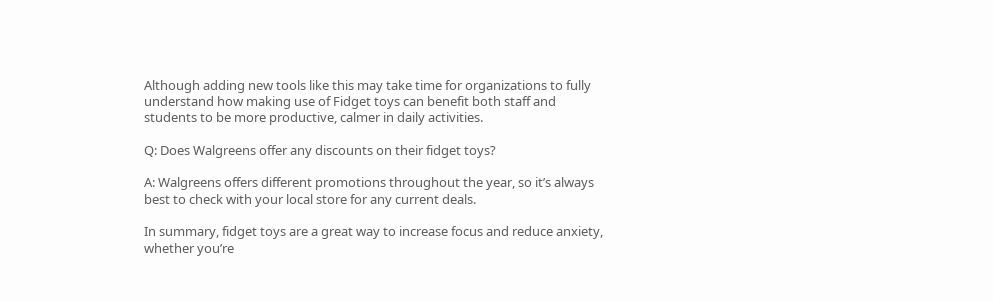Although adding new tools like this may take time for organizations to fully understand how making use of Fidget toys can benefit both staff and students to be more productive, calmer in daily activities.

Q: Does Walgreens offer any discounts on their fidget toys?

A: Walgreens offers different promotions throughout the year, so it’s always best to check with your local store for any current deals.

In summary, fidget toys are a great way to increase focus and reduce anxiety, whether you’re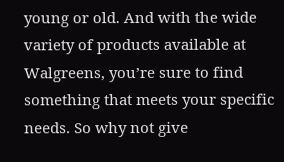young or old. And with the wide variety of products available at Walgreens, you’re sure to find something that meets your specific needs. So why not give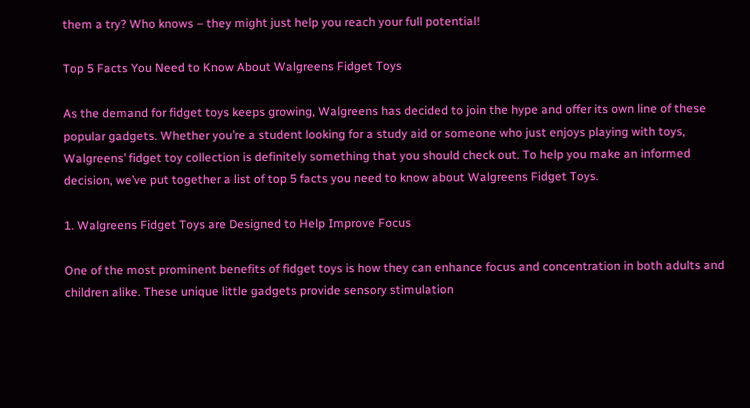them a try? Who knows – they might just help you reach your full potential!

Top 5 Facts You Need to Know About Walgreens Fidget Toys

As the demand for fidget toys keeps growing, Walgreens has decided to join the hype and offer its own line of these popular gadgets. Whether you’re a student looking for a study aid or someone who just enjoys playing with toys, Walgreens’ fidget toy collection is definitely something that you should check out. To help you make an informed decision, we’ve put together a list of top 5 facts you need to know about Walgreens Fidget Toys.

1. Walgreens Fidget Toys are Designed to Help Improve Focus

One of the most prominent benefits of fidget toys is how they can enhance focus and concentration in both adults and children alike. These unique little gadgets provide sensory stimulation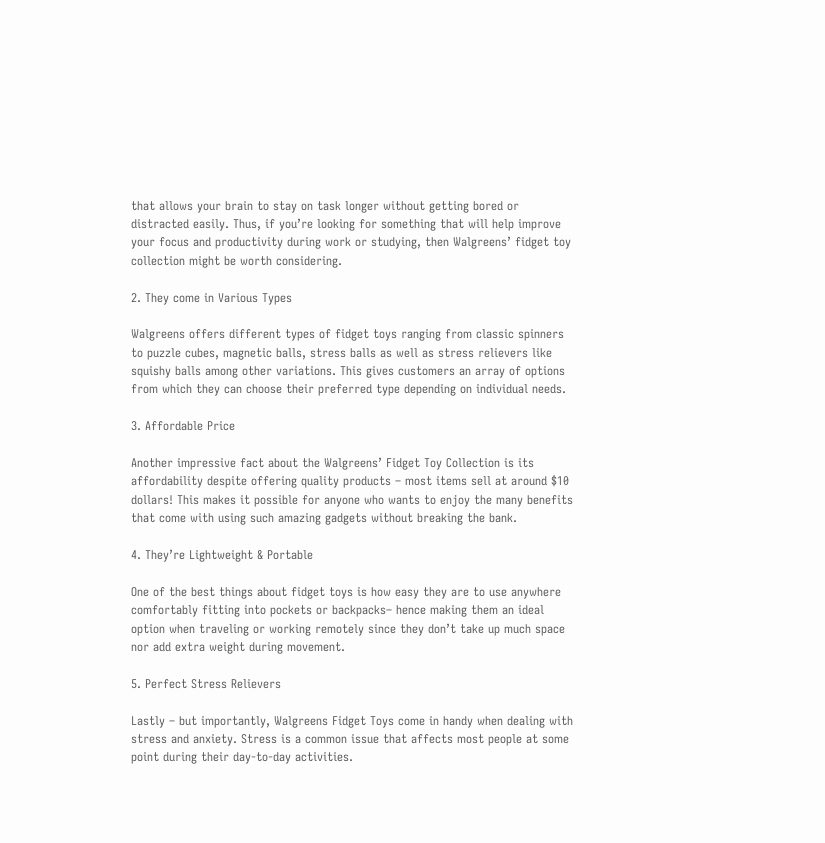that allows your brain to stay on task longer without getting bored or distracted easily. Thus, if you’re looking for something that will help improve your focus and productivity during work or studying, then Walgreens’ fidget toy collection might be worth considering.

2. They come in Various Types

Walgreens offers different types of fidget toys ranging from classic spinners to puzzle cubes, magnetic balls, stress balls as well as stress relievers like squishy balls among other variations. This gives customers an array of options from which they can choose their preferred type depending on individual needs.

3. Affordable Price

Another impressive fact about the Walgreens’ Fidget Toy Collection is its affordability despite offering quality products – most items sell at around $10 dollars! This makes it possible for anyone who wants to enjoy the many benefits that come with using such amazing gadgets without breaking the bank.

4. They’re Lightweight & Portable

One of the best things about fidget toys is how easy they are to use anywhere comfortably fitting into pockets or backpacks– hence making them an ideal option when traveling or working remotely since they don’t take up much space nor add extra weight during movement.

5. Perfect Stress Relievers

Lastly – but importantly, Walgreens Fidget Toys come in handy when dealing with stress and anxiety. Stress is a common issue that affects most people at some point during their day-to-day activities.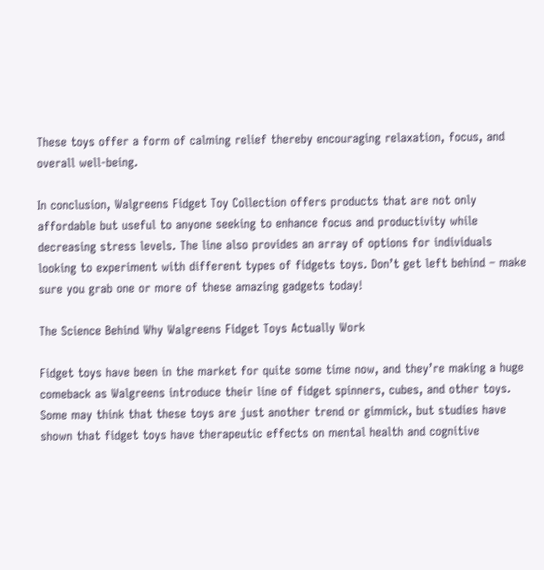These toys offer a form of calming relief thereby encouraging relaxation, focus, and overall well-being.

In conclusion, Walgreens Fidget Toy Collection offers products that are not only affordable but useful to anyone seeking to enhance focus and productivity while decreasing stress levels. The line also provides an array of options for individuals looking to experiment with different types of fidgets toys. Don’t get left behind – make sure you grab one or more of these amazing gadgets today!

The Science Behind Why Walgreens Fidget Toys Actually Work

Fidget toys have been in the market for quite some time now, and they’re making a huge comeback as Walgreens introduce their line of fidget spinners, cubes, and other toys. Some may think that these toys are just another trend or gimmick, but studies have shown that fidget toys have therapeutic effects on mental health and cognitive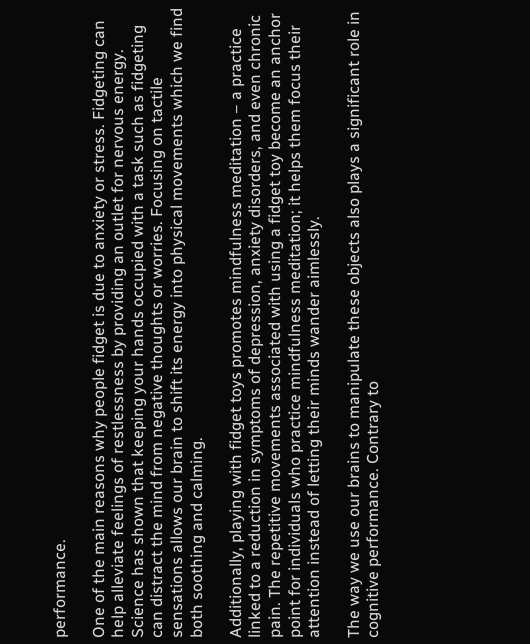performance.

One of the main reasons why people fidget is due to anxiety or stress. Fidgeting can help alleviate feelings of restlessness by providing an outlet for nervous energy. Science has shown that keeping your hands occupied with a task such as fidgeting can distract the mind from negative thoughts or worries. Focusing on tactile sensations allows our brain to shift its energy into physical movements which we find both soothing and calming.

Additionally, playing with fidget toys promotes mindfulness meditation – a practice linked to a reduction in symptoms of depression, anxiety disorders, and even chronic pain. The repetitive movements associated with using a fidget toy become an anchor point for individuals who practice mindfulness meditation; it helps them focus their attention instead of letting their minds wander aimlessly.

The way we use our brains to manipulate these objects also plays a significant role in cognitive performance. Contrary to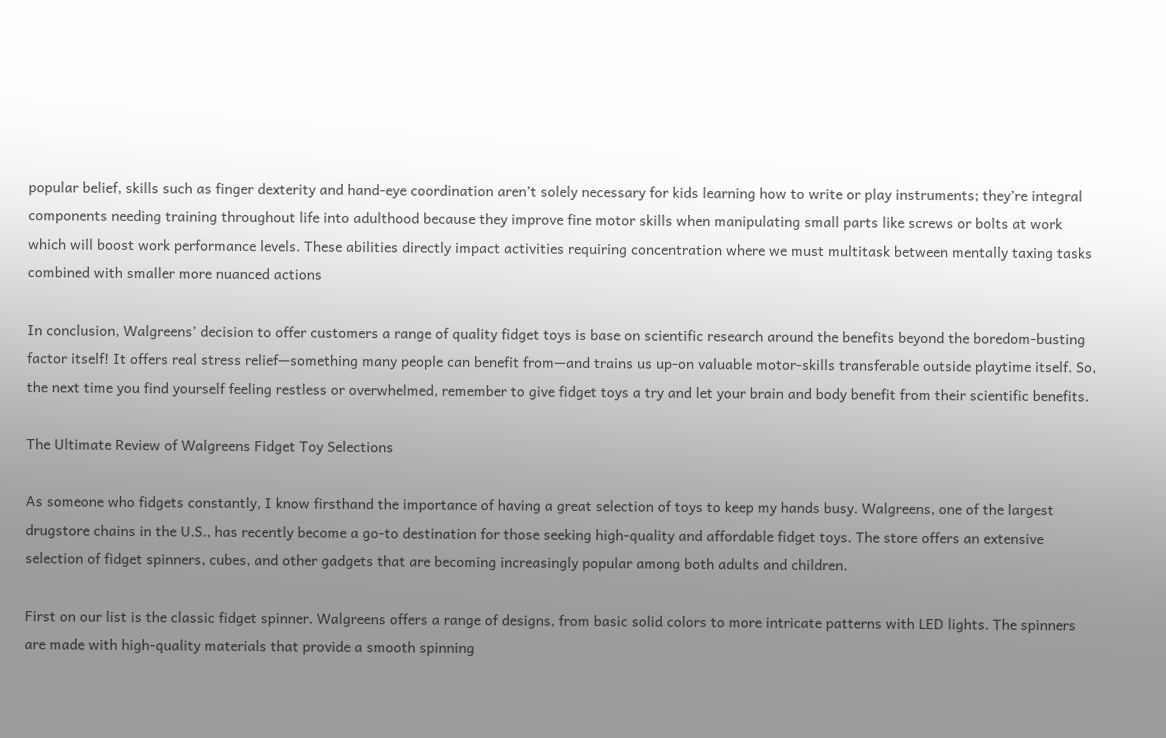popular belief, skills such as finger dexterity and hand-eye coordination aren’t solely necessary for kids learning how to write or play instruments; they’re integral components needing training throughout life into adulthood because they improve fine motor skills when manipulating small parts like screws or bolts at work which will boost work performance levels. These abilities directly impact activities requiring concentration where we must multitask between mentally taxing tasks combined with smaller more nuanced actions

In conclusion, Walgreens’ decision to offer customers a range of quality fidget toys is base on scientific research around the benefits beyond the boredom-busting factor itself! It offers real stress relief—something many people can benefit from—and trains us up-on valuable motor-skills transferable outside playtime itself. So, the next time you find yourself feeling restless or overwhelmed, remember to give fidget toys a try and let your brain and body benefit from their scientific benefits.

The Ultimate Review of Walgreens Fidget Toy Selections

As someone who fidgets constantly, I know firsthand the importance of having a great selection of toys to keep my hands busy. Walgreens, one of the largest drugstore chains in the U.S., has recently become a go-to destination for those seeking high-quality and affordable fidget toys. The store offers an extensive selection of fidget spinners, cubes, and other gadgets that are becoming increasingly popular among both adults and children.

First on our list is the classic fidget spinner. Walgreens offers a range of designs, from basic solid colors to more intricate patterns with LED lights. The spinners are made with high-quality materials that provide a smooth spinning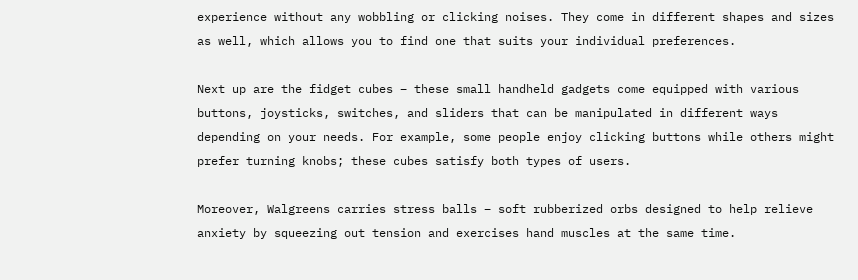experience without any wobbling or clicking noises. They come in different shapes and sizes as well, which allows you to find one that suits your individual preferences.

Next up are the fidget cubes – these small handheld gadgets come equipped with various buttons, joysticks, switches, and sliders that can be manipulated in different ways depending on your needs. For example, some people enjoy clicking buttons while others might prefer turning knobs; these cubes satisfy both types of users.

Moreover, Walgreens carries stress balls – soft rubberized orbs designed to help relieve anxiety by squeezing out tension and exercises hand muscles at the same time.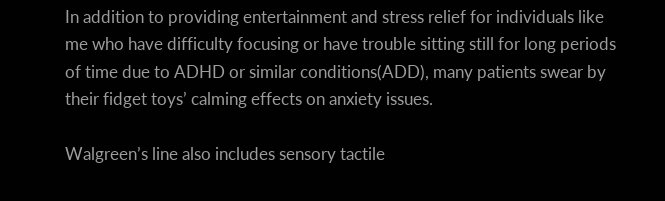In addition to providing entertainment and stress relief for individuals like me who have difficulty focusing or have trouble sitting still for long periods of time due to ADHD or similar conditions(ADD), many patients swear by their fidget toys’ calming effects on anxiety issues.

Walgreen’s line also includes sensory tactile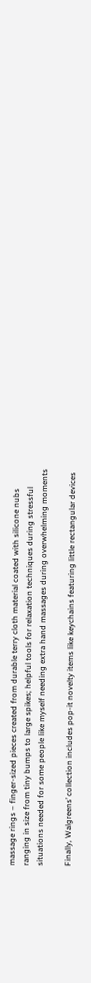massage rings – finger-sized pieces created from durable terry cloth material coated with silicone nubs ranging in size from tiny bumps to large spikes; helpful tools for relaxation techniques during stressful situations needed for some people like myself needing extra hand massages during overwhelming moments

Finally, Walgreens’ collection includes pop-it novelty items like keychains featuring little rectangular devices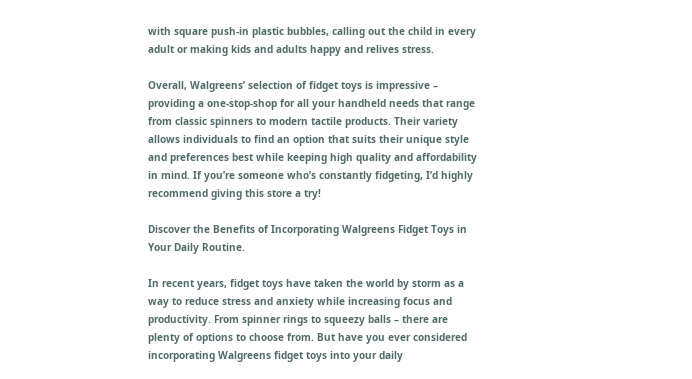with square push-in plastic bubbles, calling out the child in every adult or making kids and adults happy and relives stress.

Overall, Walgreens’ selection of fidget toys is impressive – providing a one-stop-shop for all your handheld needs that range from classic spinners to modern tactile products. Their variety allows individuals to find an option that suits their unique style and preferences best while keeping high quality and affordability in mind. If you’re someone who’s constantly fidgeting, I’d highly recommend giving this store a try!

Discover the Benefits of Incorporating Walgreens Fidget Toys in Your Daily Routine.

In recent years, fidget toys have taken the world by storm as a way to reduce stress and anxiety while increasing focus and productivity. From spinner rings to squeezy balls – there are plenty of options to choose from. But have you ever considered incorporating Walgreens fidget toys into your daily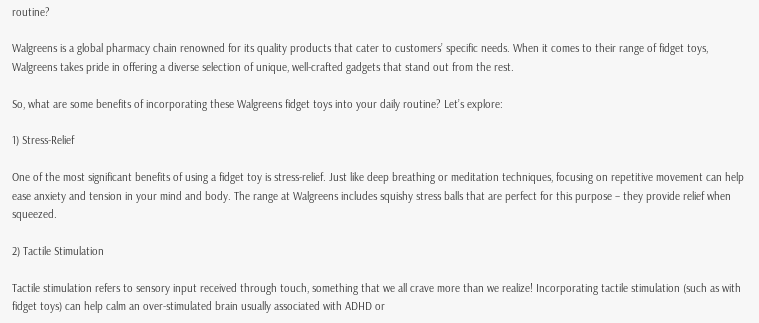routine?

Walgreens is a global pharmacy chain renowned for its quality products that cater to customers’ specific needs. When it comes to their range of fidget toys, Walgreens takes pride in offering a diverse selection of unique, well-crafted gadgets that stand out from the rest.

So, what are some benefits of incorporating these Walgreens fidget toys into your daily routine? Let’s explore:

1) Stress-Relief

One of the most significant benefits of using a fidget toy is stress-relief. Just like deep breathing or meditation techniques, focusing on repetitive movement can help ease anxiety and tension in your mind and body. The range at Walgreens includes squishy stress balls that are perfect for this purpose – they provide relief when squeezed.

2) Tactile Stimulation

Tactile stimulation refers to sensory input received through touch, something that we all crave more than we realize! Incorporating tactile stimulation (such as with fidget toys) can help calm an over-stimulated brain usually associated with ADHD or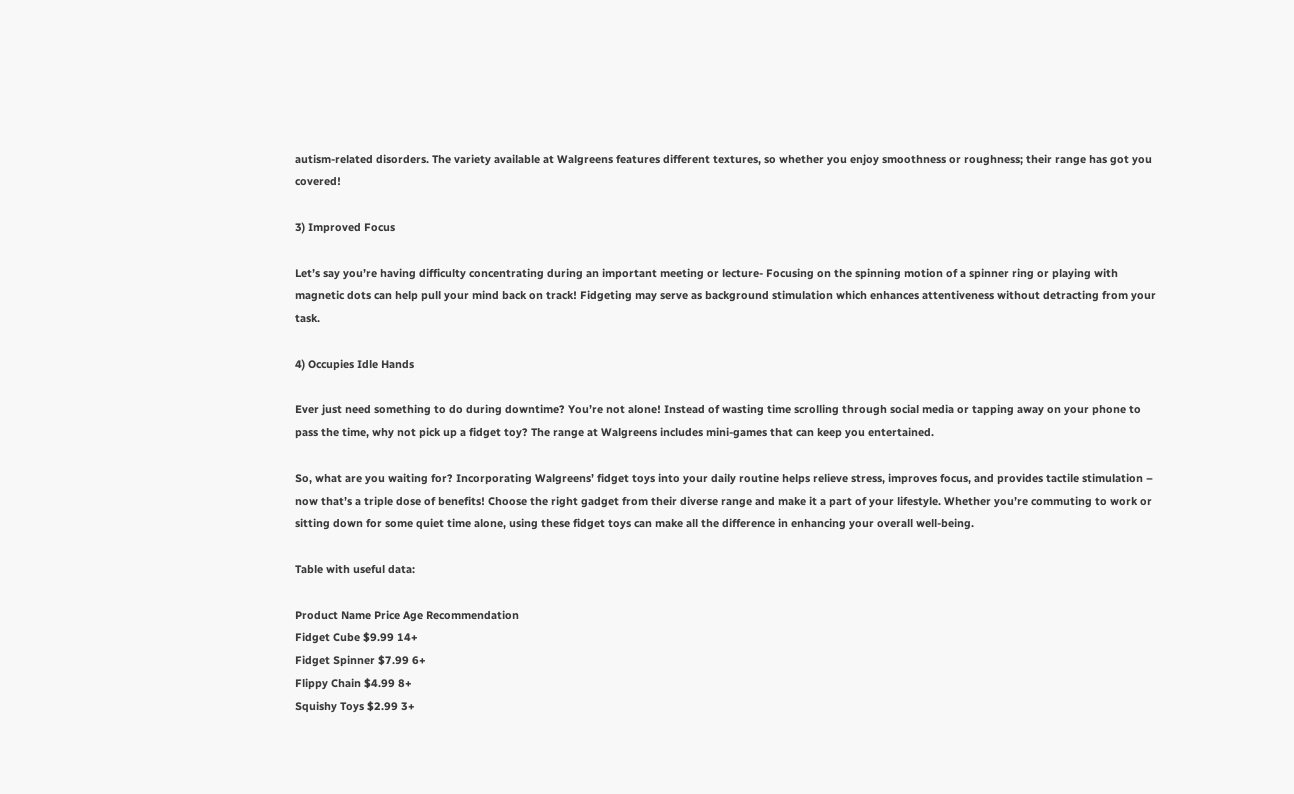autism-related disorders. The variety available at Walgreens features different textures, so whether you enjoy smoothness or roughness; their range has got you covered!

3) Improved Focus

Let’s say you’re having difficulty concentrating during an important meeting or lecture- Focusing on the spinning motion of a spinner ring or playing with magnetic dots can help pull your mind back on track! Fidgeting may serve as background stimulation which enhances attentiveness without detracting from your task.

4) Occupies Idle Hands

Ever just need something to do during downtime? You’re not alone! Instead of wasting time scrolling through social media or tapping away on your phone to pass the time, why not pick up a fidget toy? The range at Walgreens includes mini-games that can keep you entertained.

So, what are you waiting for? Incorporating Walgreens’ fidget toys into your daily routine helps relieve stress, improves focus, and provides tactile stimulation – now that’s a triple dose of benefits! Choose the right gadget from their diverse range and make it a part of your lifestyle. Whether you’re commuting to work or sitting down for some quiet time alone, using these fidget toys can make all the difference in enhancing your overall well-being.

Table with useful data:

Product Name Price Age Recommendation
Fidget Cube $9.99 14+
Fidget Spinner $7.99 6+
Flippy Chain $4.99 8+
Squishy Toys $2.99 3+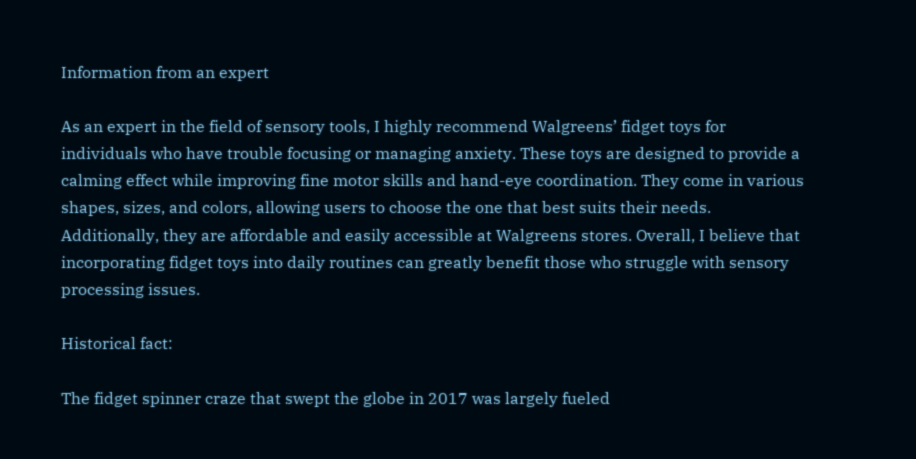Information from an expert

As an expert in the field of sensory tools, I highly recommend Walgreens’ fidget toys for individuals who have trouble focusing or managing anxiety. These toys are designed to provide a calming effect while improving fine motor skills and hand-eye coordination. They come in various shapes, sizes, and colors, allowing users to choose the one that best suits their needs. Additionally, they are affordable and easily accessible at Walgreens stores. Overall, I believe that incorporating fidget toys into daily routines can greatly benefit those who struggle with sensory processing issues.

Historical fact:

The fidget spinner craze that swept the globe in 2017 was largely fueled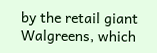by the retail giant Walgreens, which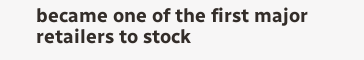became one of the first major retailers to stock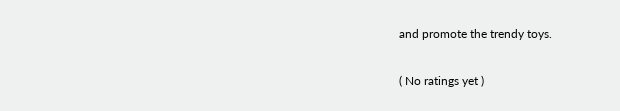and promote the trendy toys.

( No ratings yet )